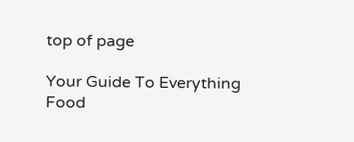top of page

Your Guide To Everything Food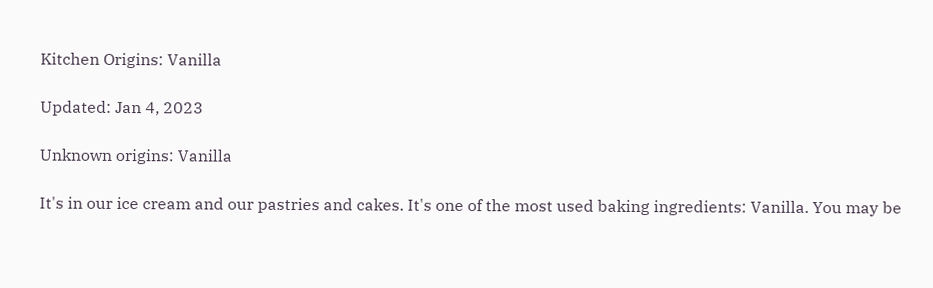Kitchen Origins: Vanilla

Updated: Jan 4, 2023

Unknown origins: Vanilla

It's in our ice cream and our pastries and cakes. It's one of the most used baking ingredients: Vanilla. You may be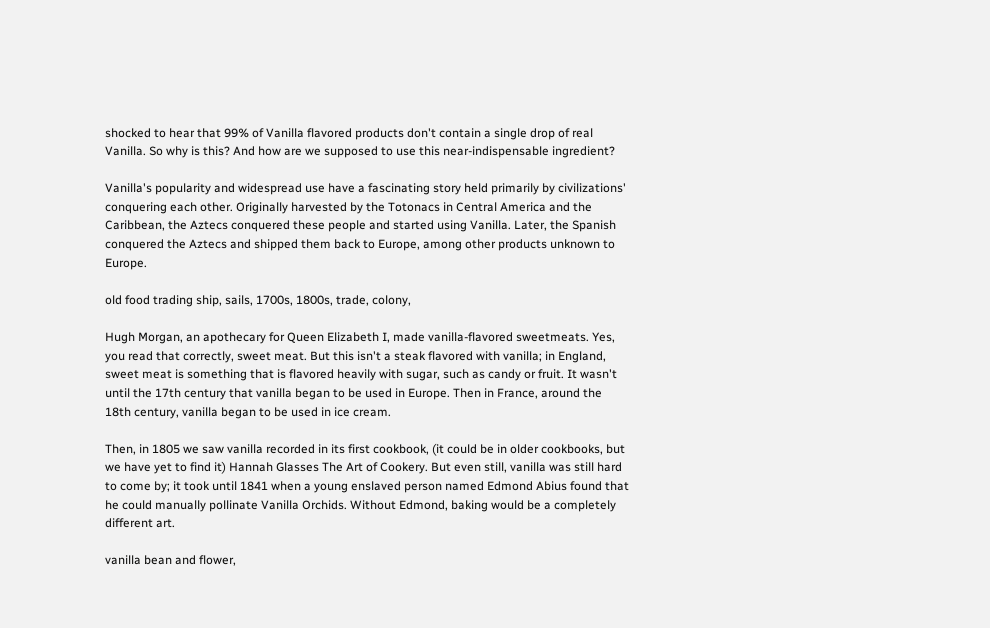shocked to hear that 99% of Vanilla flavored products don't contain a single drop of real Vanilla. So why is this? And how are we supposed to use this near-indispensable ingredient?

Vanilla's popularity and widespread use have a fascinating story held primarily by civilizations' conquering each other. Originally harvested by the Totonacs in Central America and the Caribbean, the Aztecs conquered these people and started using Vanilla. Later, the Spanish conquered the Aztecs and shipped them back to Europe, among other products unknown to Europe.

old food trading ship, sails, 1700s, 1800s, trade, colony,

Hugh Morgan, an apothecary for Queen Elizabeth I, made vanilla-flavored sweetmeats. Yes, you read that correctly, sweet meat. But this isn't a steak flavored with vanilla; in England, sweet meat is something that is flavored heavily with sugar, such as candy or fruit. It wasn't until the 17th century that vanilla began to be used in Europe. Then in France, around the 18th century, vanilla began to be used in ice cream.

Then, in 1805 we saw vanilla recorded in its first cookbook, (it could be in older cookbooks, but we have yet to find it) Hannah Glasses The Art of Cookery. But even still, vanilla was still hard to come by; it took until 1841 when a young enslaved person named Edmond Abius found that he could manually pollinate Vanilla Orchids. Without Edmond, baking would be a completely different art.

vanilla bean and flower,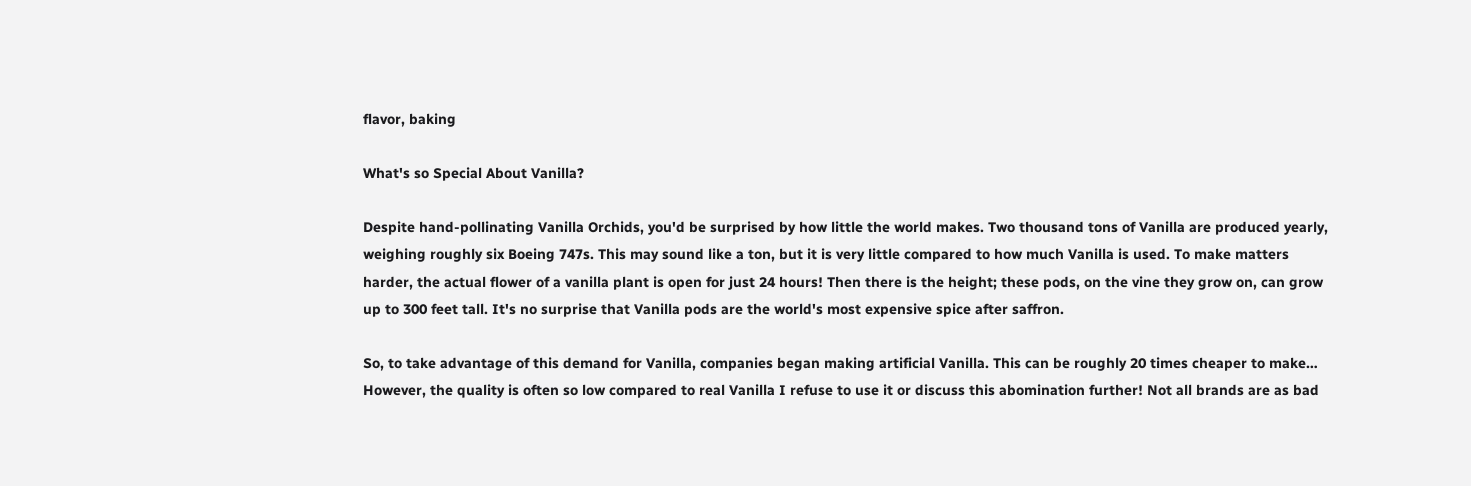flavor, baking

What's so Special About Vanilla?

Despite hand-pollinating Vanilla Orchids, you'd be surprised by how little the world makes. Two thousand tons of Vanilla are produced yearly, weighing roughly six Boeing 747s. This may sound like a ton, but it is very little compared to how much Vanilla is used. To make matters harder, the actual flower of a vanilla plant is open for just 24 hours! Then there is the height; these pods, on the vine they grow on, can grow up to 300 feet tall. It's no surprise that Vanilla pods are the world's most expensive spice after saffron.

So, to take advantage of this demand for Vanilla, companies began making artificial Vanilla. This can be roughly 20 times cheaper to make… However, the quality is often so low compared to real Vanilla I refuse to use it or discuss this abomination further! Not all brands are as bad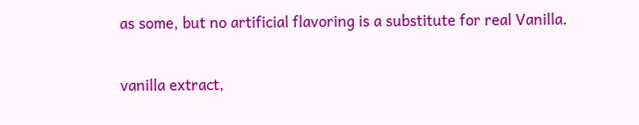as some, but no artificial flavoring is a substitute for real Vanilla.

vanilla extract,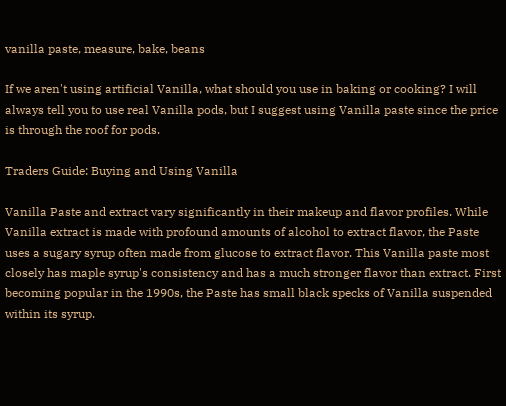vanilla paste, measure, bake, beans

If we aren't using artificial Vanilla, what should you use in baking or cooking? I will always tell you to use real Vanilla pods, but I suggest using Vanilla paste since the price is through the roof for pods.

Traders Guide: Buying and Using Vanilla

Vanilla Paste and extract vary significantly in their makeup and flavor profiles. While Vanilla extract is made with profound amounts of alcohol to extract flavor, the Paste uses a sugary syrup often made from glucose to extract flavor. This Vanilla paste most closely has maple syrup's consistency and has a much stronger flavor than extract. First becoming popular in the 1990s, the Paste has small black specks of Vanilla suspended within its syrup.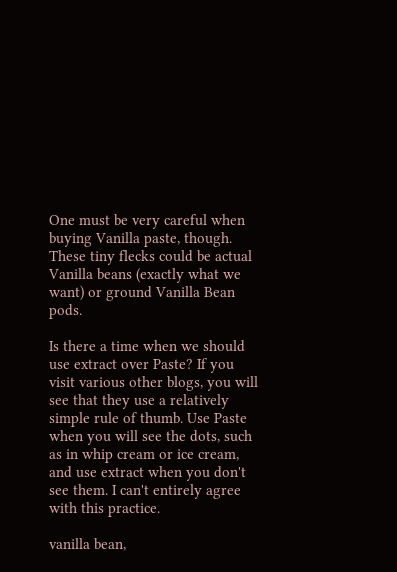One must be very careful when buying Vanilla paste, though. These tiny flecks could be actual Vanilla beans (exactly what we want) or ground Vanilla Bean pods.

Is there a time when we should use extract over Paste? If you visit various other blogs, you will see that they use a relatively simple rule of thumb. Use Paste when you will see the dots, such as in whip cream or ice cream, and use extract when you don't see them. I can't entirely agree with this practice.

vanilla bean,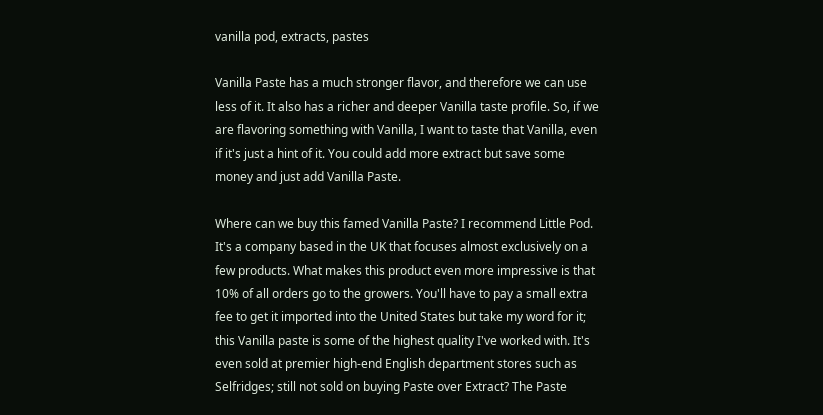vanilla pod, extracts, pastes

Vanilla Paste has a much stronger flavor, and therefore we can use less of it. It also has a richer and deeper Vanilla taste profile. So, if we are flavoring something with Vanilla, I want to taste that Vanilla, even if it's just a hint of it. You could add more extract but save some money and just add Vanilla Paste.

Where can we buy this famed Vanilla Paste? I recommend Little Pod. It's a company based in the UK that focuses almost exclusively on a few products. What makes this product even more impressive is that 10% of all orders go to the growers. You'll have to pay a small extra fee to get it imported into the United States but take my word for it; this Vanilla paste is some of the highest quality I've worked with. It's even sold at premier high-end English department stores such as Selfridges; still not sold on buying Paste over Extract? The Paste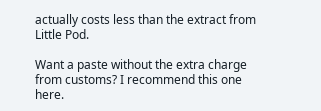actually costs less than the extract from Little Pod.

Want a paste without the extra charge from customs? I recommend this one here.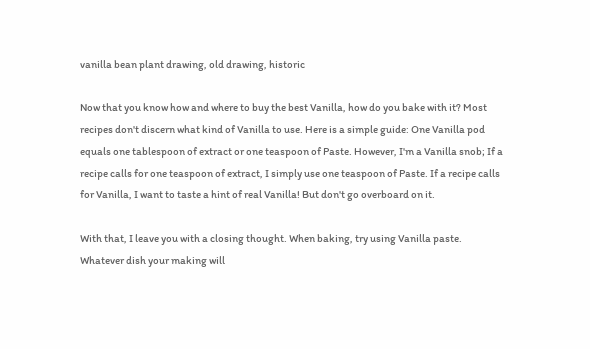vanilla bean plant drawing, old drawing, historic

Now that you know how and where to buy the best Vanilla, how do you bake with it? Most recipes don't discern what kind of Vanilla to use. Here is a simple guide: One Vanilla pod equals one tablespoon of extract or one teaspoon of Paste. However, I'm a Vanilla snob; If a recipe calls for one teaspoon of extract, I simply use one teaspoon of Paste. If a recipe calls for Vanilla, I want to taste a hint of real Vanilla! But don't go overboard on it.

With that, I leave you with a closing thought. When baking, try using Vanilla paste. Whatever dish your making will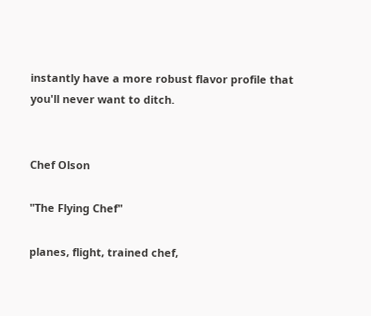instantly have a more robust flavor profile that you'll never want to ditch.


Chef Olson

"The Flying Chef"

planes, flight, trained chef,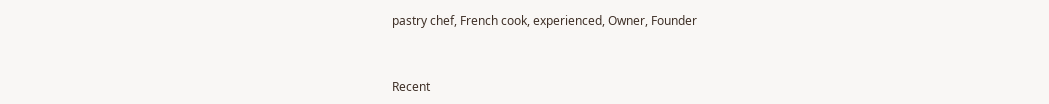pastry chef, French cook, experienced, Owner, Founder


Recent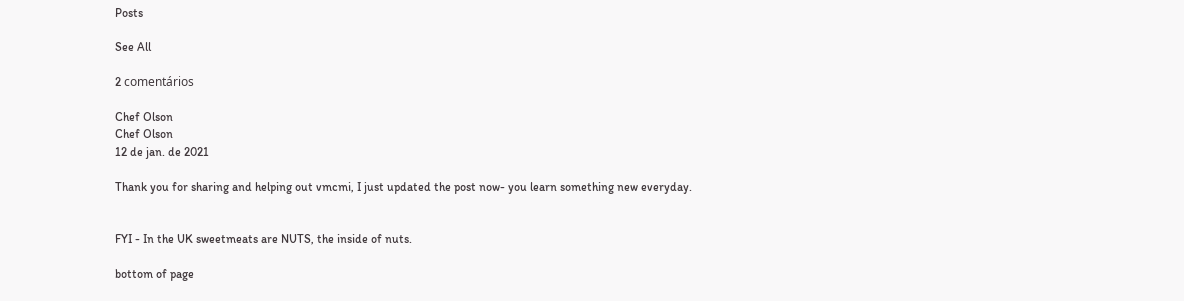Posts

See All

2 comentários

Chef Olson
Chef Olson
12 de jan. de 2021

Thank you for sharing and helping out vmcmi, I just updated the post now- you learn something new everyday.


FYI - In the UK sweetmeats are NUTS, the inside of nuts.

bottom of page